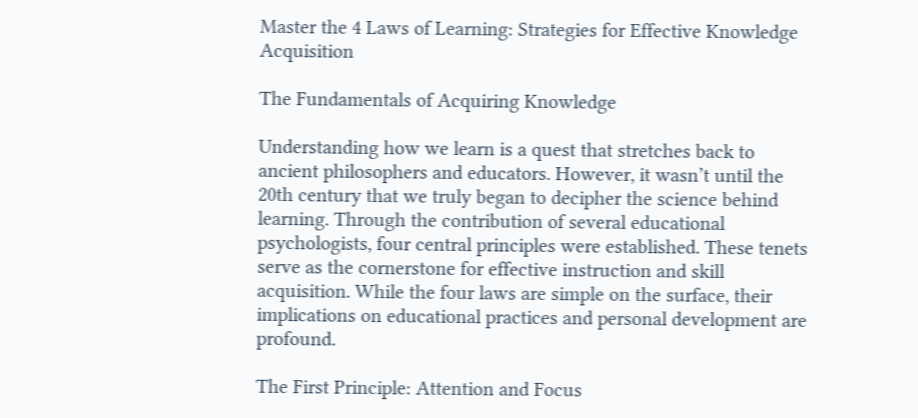Master the 4 Laws of Learning: Strategies for Effective Knowledge Acquisition

The Fundamentals of Acquiring Knowledge

Understanding how we learn is a quest that stretches back to ancient philosophers and educators. However, it wasn’t until the 20th century that we truly began to decipher the science behind learning. Through the contribution of several educational psychologists, four central principles were established. These tenets serve as the cornerstone for effective instruction and skill acquisition. While the four laws are simple on the surface, their implications on educational practices and personal development are profound.

The First Principle: Attention and Focus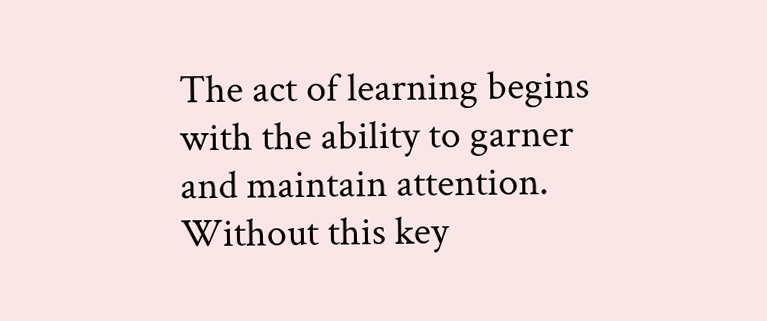The act of learning begins with the ability to garner and maintain attention. Without this key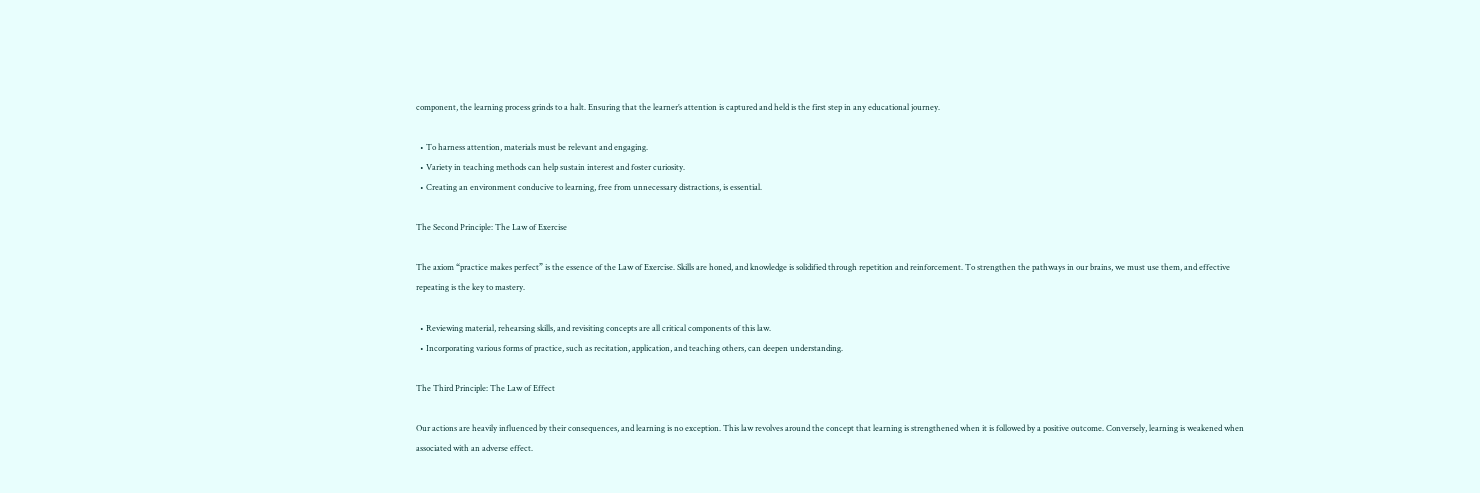component, the learning process grinds to a halt. Ensuring that the learner’s attention is captured and held is the first step in any educational journey.

  • To harness attention, materials must be relevant and engaging.
  • Variety in teaching methods can help sustain interest and foster curiosity.
  • Creating an environment conducive to learning, free from unnecessary distractions, is essential.

The Second Principle: The Law of Exercise

The axiom “practice makes perfect” is the essence of the Law of Exercise. Skills are honed, and knowledge is solidified through repetition and reinforcement. To strengthen the pathways in our brains, we must use them, and effective repeating is the key to mastery.

  • Reviewing material, rehearsing skills, and revisiting concepts are all critical components of this law.
  • Incorporating various forms of practice, such as recitation, application, and teaching others, can deepen understanding.

The Third Principle: The Law of Effect

Our actions are heavily influenced by their consequences, and learning is no exception. This law revolves around the concept that learning is strengthened when it is followed by a positive outcome. Conversely, learning is weakened when associated with an adverse effect.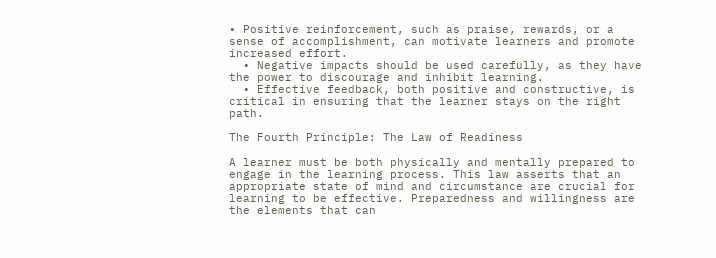• Positive reinforcement, such as praise, rewards, or a sense of accomplishment, can motivate learners and promote increased effort.
  • Negative impacts should be used carefully, as they have the power to discourage and inhibit learning.
  • Effective feedback, both positive and constructive, is critical in ensuring that the learner stays on the right path.

The Fourth Principle: The Law of Readiness

A learner must be both physically and mentally prepared to engage in the learning process. This law asserts that an appropriate state of mind and circumstance are crucial for learning to be effective. Preparedness and willingness are the elements that can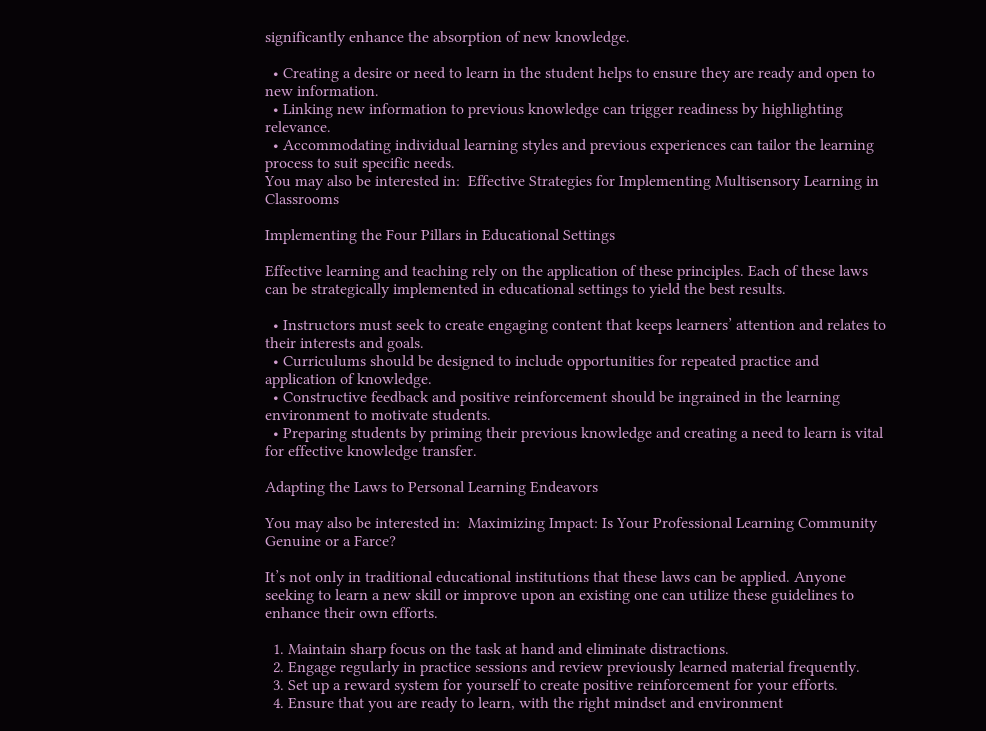significantly enhance the absorption of new knowledge.

  • Creating a desire or need to learn in the student helps to ensure they are ready and open to new information.
  • Linking new information to previous knowledge can trigger readiness by highlighting relevance.
  • Accommodating individual learning styles and previous experiences can tailor the learning process to suit specific needs.
You may also be interested in:  Effective Strategies for Implementing Multisensory Learning in Classrooms

Implementing the Four Pillars in Educational Settings

Effective learning and teaching rely on the application of these principles. Each of these laws can be strategically implemented in educational settings to yield the best results.

  • Instructors must seek to create engaging content that keeps learners’ attention and relates to their interests and goals.
  • Curriculums should be designed to include opportunities for repeated practice and application of knowledge.
  • Constructive feedback and positive reinforcement should be ingrained in the learning environment to motivate students.
  • Preparing students by priming their previous knowledge and creating a need to learn is vital for effective knowledge transfer.

Adapting the Laws to Personal Learning Endeavors

You may also be interested in:  Maximizing Impact: Is Your Professional Learning Community Genuine or a Farce?

It’s not only in traditional educational institutions that these laws can be applied. Anyone seeking to learn a new skill or improve upon an existing one can utilize these guidelines to enhance their own efforts.

  1. Maintain sharp focus on the task at hand and eliminate distractions.
  2. Engage regularly in practice sessions and review previously learned material frequently.
  3. Set up a reward system for yourself to create positive reinforcement for your efforts.
  4. Ensure that you are ready to learn, with the right mindset and environment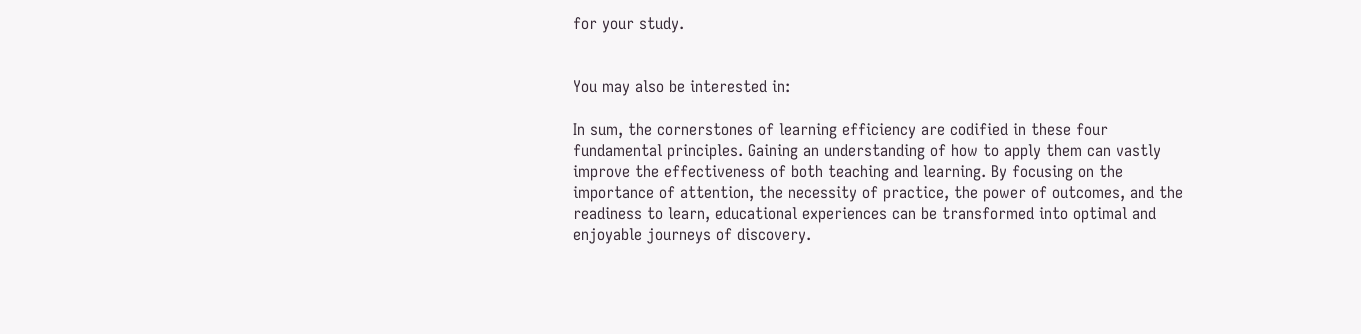for your study.


You may also be interested in:

In sum, the cornerstones of learning efficiency are codified in these four fundamental principles. Gaining an understanding of how to apply them can vastly improve the effectiveness of both teaching and learning. By focusing on the importance of attention, the necessity of practice, the power of outcomes, and the readiness to learn, educational experiences can be transformed into optimal and enjoyable journeys of discovery.